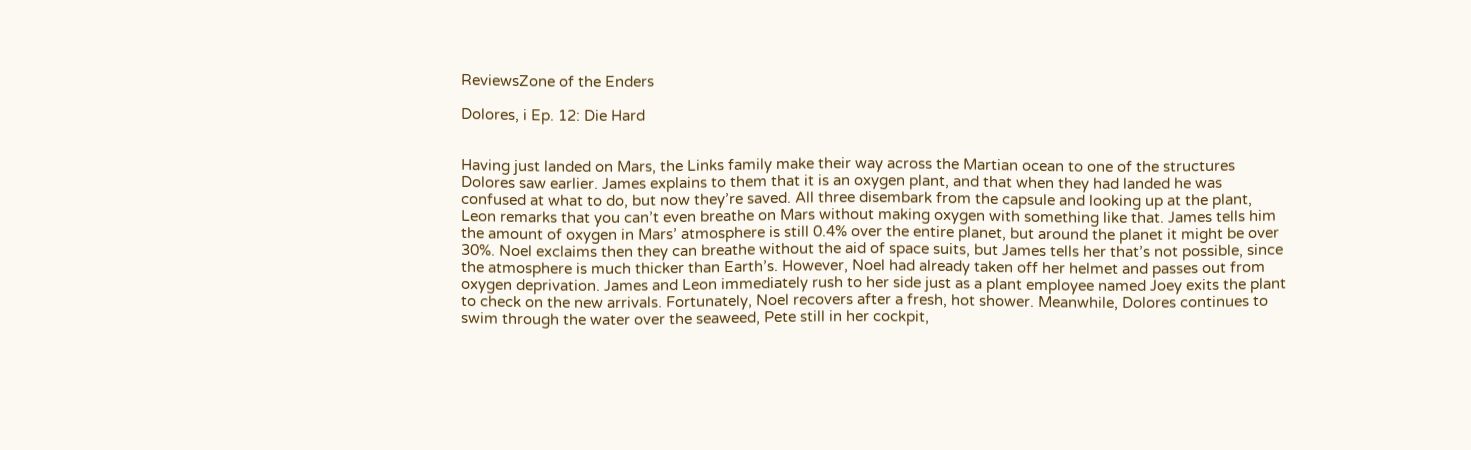ReviewsZone of the Enders

Dolores, i Ep. 12: Die Hard


Having just landed on Mars, the Links family make their way across the Martian ocean to one of the structures Dolores saw earlier. James explains to them that it is an oxygen plant, and that when they had landed he was confused at what to do, but now they’re saved. All three disembark from the capsule and looking up at the plant, Leon remarks that you can’t even breathe on Mars without making oxygen with something like that. James tells him the amount of oxygen in Mars’ atmosphere is still 0.4% over the entire planet, but around the planet it might be over 30%. Noel exclaims then they can breathe without the aid of space suits, but James tells her that’s not possible, since the atmosphere is much thicker than Earth’s. However, Noel had already taken off her helmet and passes out from oxygen deprivation. James and Leon immediately rush to her side just as a plant employee named Joey exits the plant to check on the new arrivals. Fortunately, Noel recovers after a fresh, hot shower. Meanwhile, Dolores continues to swim through the water over the seaweed, Pete still in her cockpit,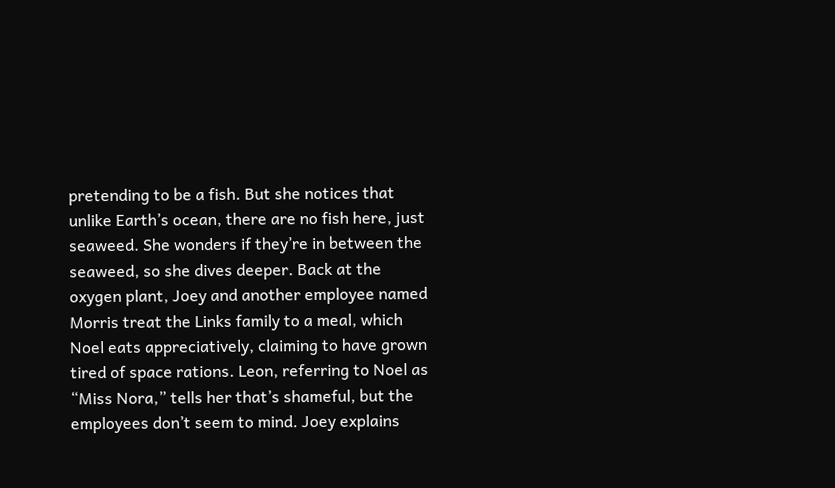pretending to be a fish. But she notices that unlike Earth’s ocean, there are no fish here, just seaweed. She wonders if they’re in between the seaweed, so she dives deeper. Back at the oxygen plant, Joey and another employee named Morris treat the Links family to a meal, which Noel eats appreciatively, claiming to have grown tired of space rations. Leon, referring to Noel as “Miss Nora,” tells her that’s shameful, but the employees don’t seem to mind. Joey explains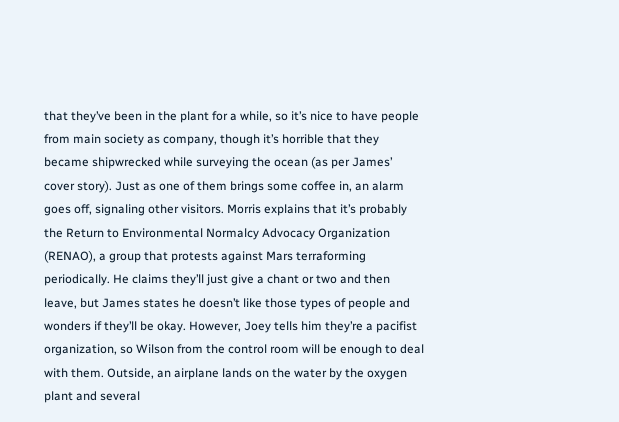that they’ve been in the plant for a while, so it’s nice to have people from main society as company, though it’s horrible that they became shipwrecked while surveying the ocean (as per James’ cover story). Just as one of them brings some coffee in, an alarm goes off, signaling other visitors. Morris explains that it’s probably the Return to Environmental Normalcy Advocacy Organization (RENAO), a group that protests against Mars terraforming periodically. He claims they’ll just give a chant or two and then leave, but James states he doesn’t like those types of people and wonders if they’ll be okay. However, Joey tells him they’re a pacifist organization, so Wilson from the control room will be enough to deal with them. Outside, an airplane lands on the water by the oxygen plant and several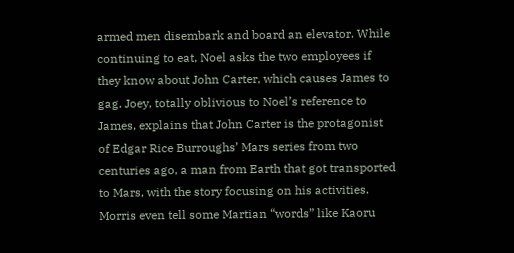armed men disembark and board an elevator. While continuing to eat, Noel asks the two employees if they know about John Carter, which causes James to gag. Joey, totally oblivious to Noel’s reference to James, explains that John Carter is the protagonist of Edgar Rice Burroughs’ Mars series from two centuries ago, a man from Earth that got transported to Mars, with the story focusing on his activities. Morris even tell some Martian “words” like Kaoru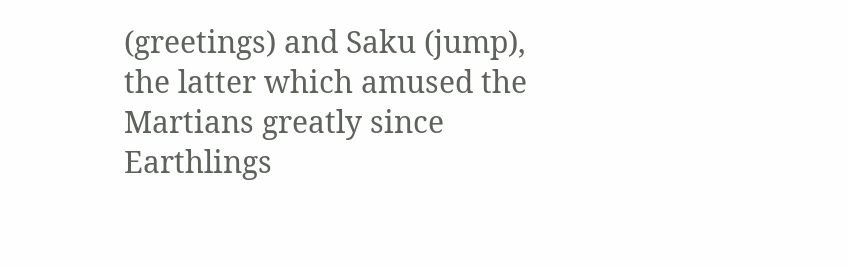(greetings) and Saku (jump), the latter which amused the Martians greatly since Earthlings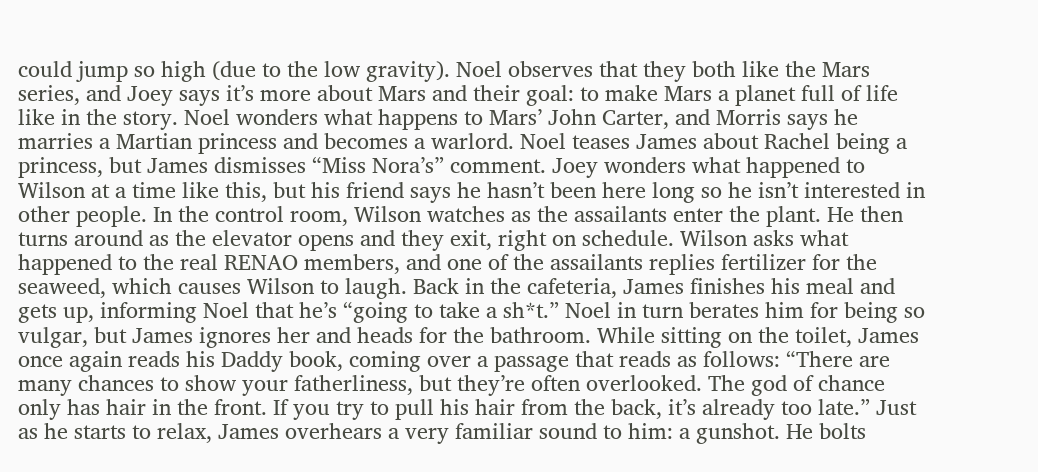could jump so high (due to the low gravity). Noel observes that they both like the Mars series, and Joey says it’s more about Mars and their goal: to make Mars a planet full of life like in the story. Noel wonders what happens to Mars’ John Carter, and Morris says he marries a Martian princess and becomes a warlord. Noel teases James about Rachel being a princess, but James dismisses “Miss Nora’s” comment. Joey wonders what happened to Wilson at a time like this, but his friend says he hasn’t been here long so he isn’t interested in other people. In the control room, Wilson watches as the assailants enter the plant. He then turns around as the elevator opens and they exit, right on schedule. Wilson asks what happened to the real RENAO members, and one of the assailants replies fertilizer for the seaweed, which causes Wilson to laugh. Back in the cafeteria, James finishes his meal and gets up, informing Noel that he’s “going to take a sh*t.” Noel in turn berates him for being so vulgar, but James ignores her and heads for the bathroom. While sitting on the toilet, James once again reads his Daddy book, coming over a passage that reads as follows: “There are many chances to show your fatherliness, but they’re often overlooked. The god of chance only has hair in the front. If you try to pull his hair from the back, it’s already too late.” Just as he starts to relax, James overhears a very familiar sound to him: a gunshot. He bolts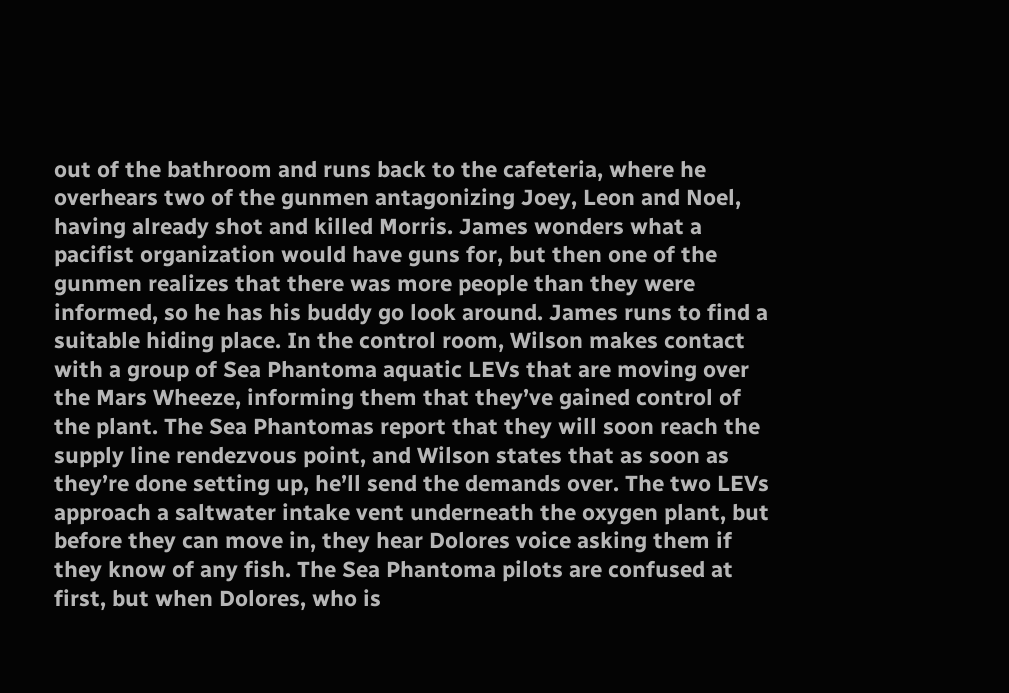out of the bathroom and runs back to the cafeteria, where he overhears two of the gunmen antagonizing Joey, Leon and Noel, having already shot and killed Morris. James wonders what a pacifist organization would have guns for, but then one of the gunmen realizes that there was more people than they were informed, so he has his buddy go look around. James runs to find a suitable hiding place. In the control room, Wilson makes contact with a group of Sea Phantoma aquatic LEVs that are moving over the Mars Wheeze, informing them that they’ve gained control of the plant. The Sea Phantomas report that they will soon reach the supply line rendezvous point, and Wilson states that as soon as they’re done setting up, he’ll send the demands over. The two LEVs approach a saltwater intake vent underneath the oxygen plant, but before they can move in, they hear Dolores voice asking them if they know of any fish. The Sea Phantoma pilots are confused at first, but when Dolores, who is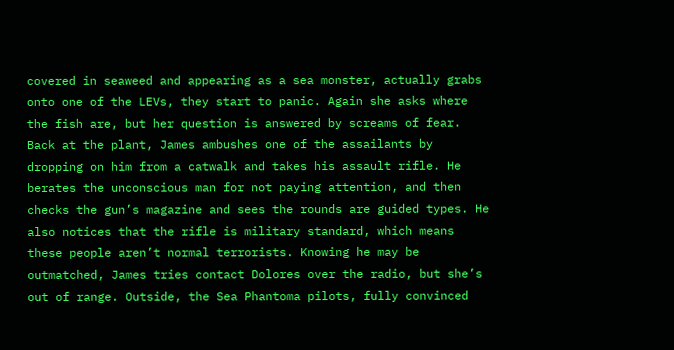covered in seaweed and appearing as a sea monster, actually grabs onto one of the LEVs, they start to panic. Again she asks where the fish are, but her question is answered by screams of fear. Back at the plant, James ambushes one of the assailants by dropping on him from a catwalk and takes his assault rifle. He berates the unconscious man for not paying attention, and then checks the gun’s magazine and sees the rounds are guided types. He also notices that the rifle is military standard, which means these people aren’t normal terrorists. Knowing he may be outmatched, James tries contact Dolores over the radio, but she’s out of range. Outside, the Sea Phantoma pilots, fully convinced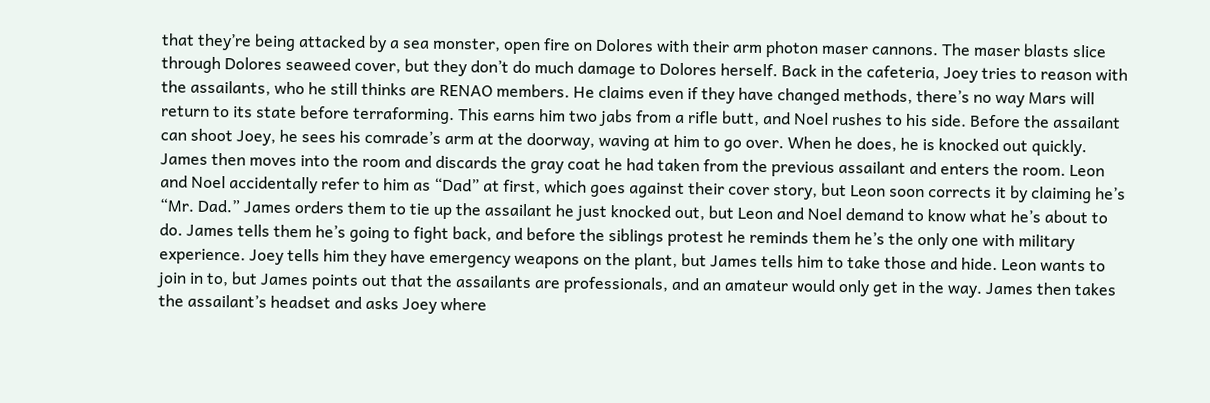that they’re being attacked by a sea monster, open fire on Dolores with their arm photon maser cannons. The maser blasts slice through Dolores seaweed cover, but they don’t do much damage to Dolores herself. Back in the cafeteria, Joey tries to reason with the assailants, who he still thinks are RENAO members. He claims even if they have changed methods, there’s no way Mars will return to its state before terraforming. This earns him two jabs from a rifle butt, and Noel rushes to his side. Before the assailant can shoot Joey, he sees his comrade’s arm at the doorway, waving at him to go over. When he does, he is knocked out quickly. James then moves into the room and discards the gray coat he had taken from the previous assailant and enters the room. Leon and Noel accidentally refer to him as “Dad” at first, which goes against their cover story, but Leon soon corrects it by claiming he’s “Mr. Dad.” James orders them to tie up the assailant he just knocked out, but Leon and Noel demand to know what he’s about to do. James tells them he’s going to fight back, and before the siblings protest he reminds them he’s the only one with military experience. Joey tells him they have emergency weapons on the plant, but James tells him to take those and hide. Leon wants to join in to, but James points out that the assailants are professionals, and an amateur would only get in the way. James then takes the assailant’s headset and asks Joey where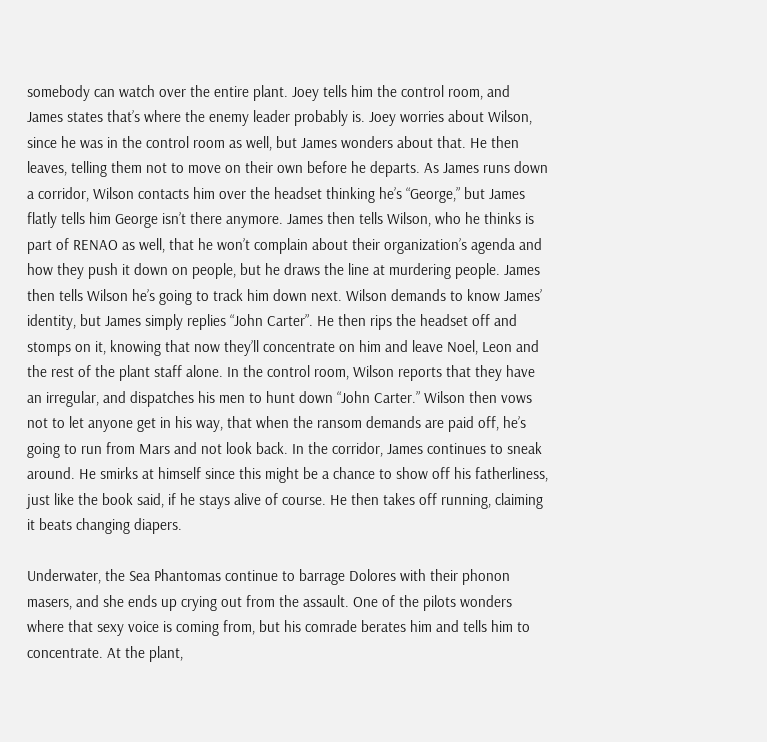somebody can watch over the entire plant. Joey tells him the control room, and James states that’s where the enemy leader probably is. Joey worries about Wilson, since he was in the control room as well, but James wonders about that. He then leaves, telling them not to move on their own before he departs. As James runs down a corridor, Wilson contacts him over the headset thinking he’s “George,” but James flatly tells him George isn’t there anymore. James then tells Wilson, who he thinks is part of RENAO as well, that he won’t complain about their organization’s agenda and how they push it down on people, but he draws the line at murdering people. James then tells Wilson he’s going to track him down next. Wilson demands to know James’ identity, but James simply replies “John Carter”. He then rips the headset off and stomps on it, knowing that now they’ll concentrate on him and leave Noel, Leon and the rest of the plant staff alone. In the control room, Wilson reports that they have an irregular, and dispatches his men to hunt down “John Carter.” Wilson then vows not to let anyone get in his way, that when the ransom demands are paid off, he’s going to run from Mars and not look back. In the corridor, James continues to sneak around. He smirks at himself since this might be a chance to show off his fatherliness, just like the book said, if he stays alive of course. He then takes off running, claiming it beats changing diapers.

Underwater, the Sea Phantomas continue to barrage Dolores with their phonon masers, and she ends up crying out from the assault. One of the pilots wonders where that sexy voice is coming from, but his comrade berates him and tells him to concentrate. At the plant,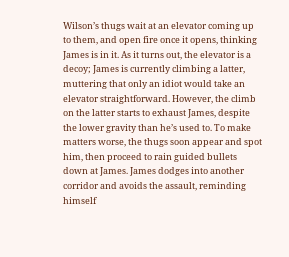Wilson’s thugs wait at an elevator coming up to them, and open fire once it opens, thinking James is in it. As it turns out, the elevator is a decoy; James is currently climbing a latter, muttering that only an idiot would take an elevator straightforward. However, the climb on the latter starts to exhaust James, despite the lower gravity than he’s used to. To make matters worse, the thugs soon appear and spot him, then proceed to rain guided bullets down at James. James dodges into another corridor and avoids the assault, reminding himself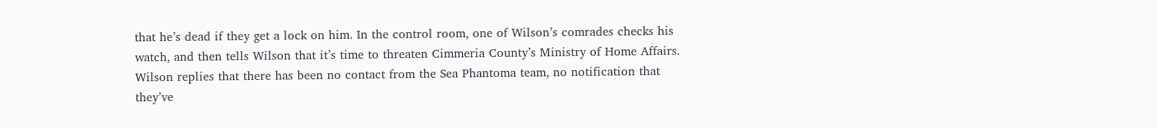that he’s dead if they get a lock on him. In the control room, one of Wilson’s comrades checks his watch, and then tells Wilson that it’s time to threaten Cimmeria County’s Ministry of Home Affairs. Wilson replies that there has been no contact from the Sea Phantoma team, no notification that they’ve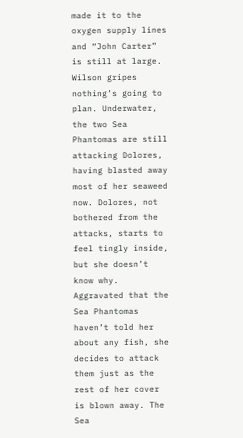made it to the oxygen supply lines and “John Carter” is still at large. Wilson gripes nothing’s going to plan. Underwater, the two Sea Phantomas are still attacking Dolores, having blasted away most of her seaweed now. Dolores, not bothered from the attacks, starts to feel tingly inside, but she doesn’t know why. Aggravated that the Sea Phantomas haven’t told her about any fish, she decides to attack them just as the rest of her cover is blown away. The Sea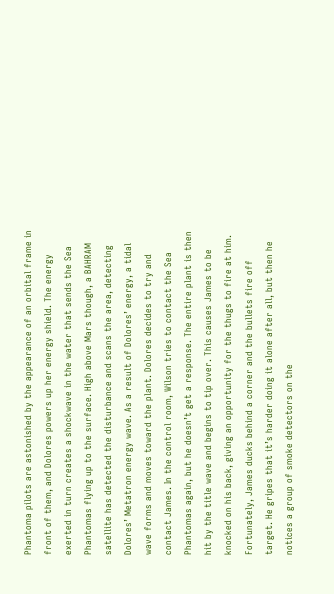Phantoma pilots are astonished by the appearance of an orbital frame in front of them, and Dolores powers up her energy shield. The energy exerted in turn creates a shockwave in the water that sends the Sea Phantomas flying up to the surface. High above Mars though, a BAHRAM satellite has detected the disturbance and scans the area, detecting Dolores’ Metatron energy wave. As a result of Dolores’ energy, a tidal wave forms and moves toward the plant. Dolores decides to try and contact James. In the control room, Wilson tries to contact the Sea Phantomas again, but he doesn’t get a response. The entire plant is then hit by the title wave and begins to tip over. This causes James to be knocked on his back, giving an opportunity for the thugs to fire at him. Fortunately, James ducks behind a corner and the bullets fire off target. He gripes that it’s harder doing it alone after all, but then he notices a group of smoke detectors on the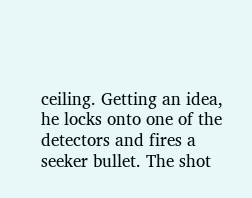ceiling. Getting an idea, he locks onto one of the detectors and fires a seeker bullet. The shot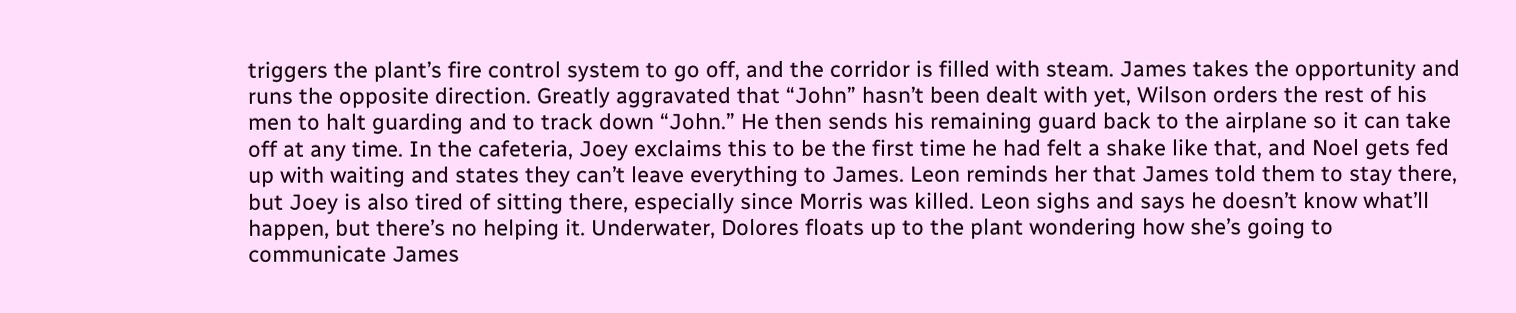triggers the plant’s fire control system to go off, and the corridor is filled with steam. James takes the opportunity and runs the opposite direction. Greatly aggravated that “John” hasn’t been dealt with yet, Wilson orders the rest of his men to halt guarding and to track down “John.” He then sends his remaining guard back to the airplane so it can take off at any time. In the cafeteria, Joey exclaims this to be the first time he had felt a shake like that, and Noel gets fed up with waiting and states they can’t leave everything to James. Leon reminds her that James told them to stay there, but Joey is also tired of sitting there, especially since Morris was killed. Leon sighs and says he doesn’t know what’ll happen, but there’s no helping it. Underwater, Dolores floats up to the plant wondering how she’s going to communicate James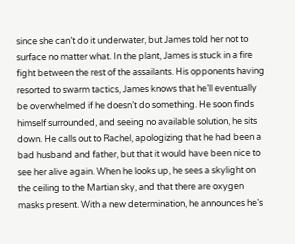since she can’t do it underwater, but James told her not to surface no matter what. In the plant, James is stuck in a fire fight between the rest of the assailants. His opponents having resorted to swarm tactics, James knows that he’ll eventually be overwhelmed if he doesn’t do something. He soon finds himself surrounded, and seeing no available solution, he sits down. He calls out to Rachel, apologizing that he had been a bad husband and father, but that it would have been nice to see her alive again. When he looks up, he sees a skylight on the ceiling to the Martian sky, and that there are oxygen masks present. With a new determination, he announces he’s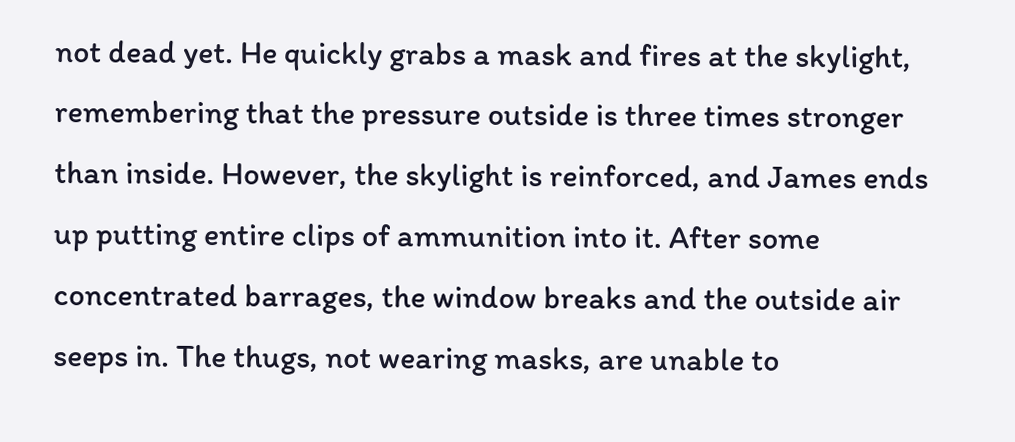not dead yet. He quickly grabs a mask and fires at the skylight, remembering that the pressure outside is three times stronger than inside. However, the skylight is reinforced, and James ends up putting entire clips of ammunition into it. After some concentrated barrages, the window breaks and the outside air seeps in. The thugs, not wearing masks, are unable to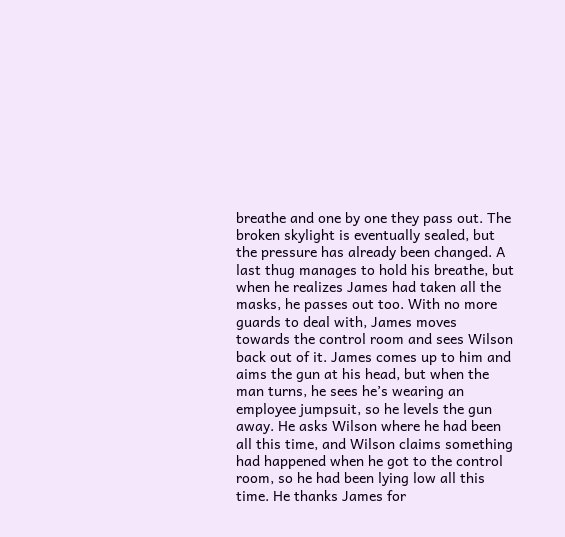breathe and one by one they pass out. The broken skylight is eventually sealed, but the pressure has already been changed. A last thug manages to hold his breathe, but when he realizes James had taken all the masks, he passes out too. With no more guards to deal with, James moves towards the control room and sees Wilson back out of it. James comes up to him and aims the gun at his head, but when the man turns, he sees he’s wearing an employee jumpsuit, so he levels the gun away. He asks Wilson where he had been all this time, and Wilson claims something had happened when he got to the control room, so he had been lying low all this time. He thanks James for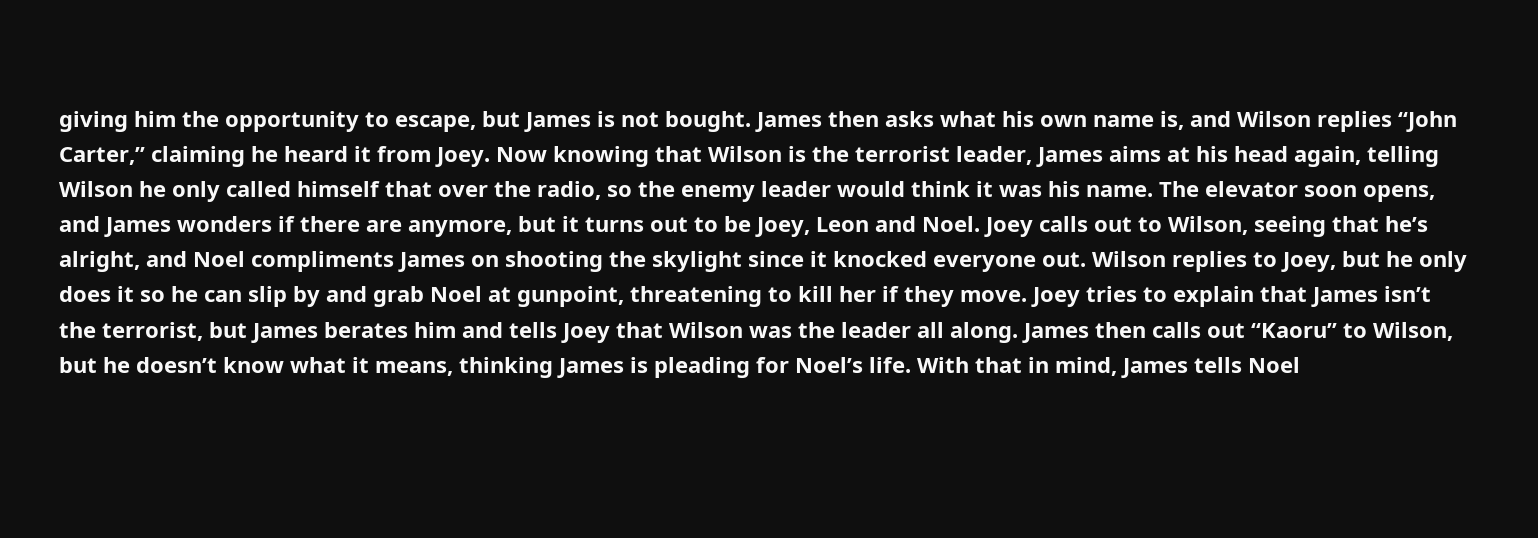giving him the opportunity to escape, but James is not bought. James then asks what his own name is, and Wilson replies “John Carter,” claiming he heard it from Joey. Now knowing that Wilson is the terrorist leader, James aims at his head again, telling Wilson he only called himself that over the radio, so the enemy leader would think it was his name. The elevator soon opens, and James wonders if there are anymore, but it turns out to be Joey, Leon and Noel. Joey calls out to Wilson, seeing that he’s alright, and Noel compliments James on shooting the skylight since it knocked everyone out. Wilson replies to Joey, but he only does it so he can slip by and grab Noel at gunpoint, threatening to kill her if they move. Joey tries to explain that James isn’t the terrorist, but James berates him and tells Joey that Wilson was the leader all along. James then calls out “Kaoru” to Wilson, but he doesn’t know what it means, thinking James is pleading for Noel’s life. With that in mind, James tells Noel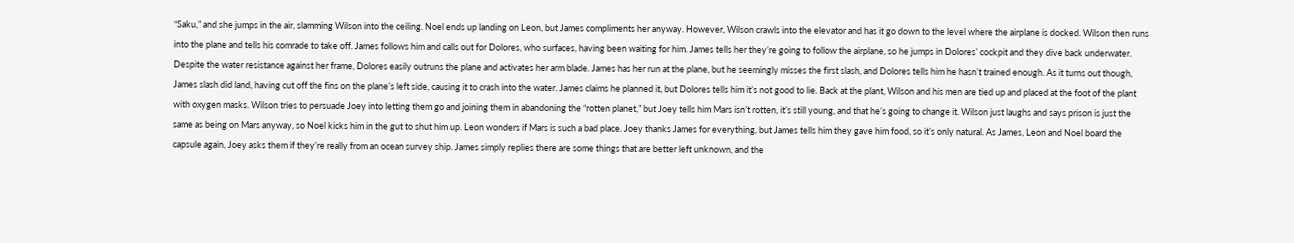“Saku,” and she jumps in the air, slamming Wilson into the ceiling. Noel ends up landing on Leon, but James compliments her anyway. However, Wilson crawls into the elevator and has it go down to the level where the airplane is docked. Wilson then runs into the plane and tells his comrade to take off. James follows him and calls out for Dolores, who surfaces, having been waiting for him. James tells her they’re going to follow the airplane, so he jumps in Dolores’ cockpit and they dive back underwater. Despite the water resistance against her frame, Dolores easily outruns the plane and activates her arm blade. James has her run at the plane, but he seemingly misses the first slash, and Dolores tells him he hasn’t trained enough. As it turns out though, James slash did land, having cut off the fins on the plane’s left side, causing it to crash into the water. James claims he planned it, but Dolores tells him it’s not good to lie. Back at the plant, Wilson and his men are tied up and placed at the foot of the plant with oxygen masks. Wilson tries to persuade Joey into letting them go and joining them in abandoning the “rotten planet,” but Joey tells him Mars isn’t rotten, it’s still young, and that he’s going to change it. Wilson just laughs and says prison is just the same as being on Mars anyway, so Noel kicks him in the gut to shut him up. Leon wonders if Mars is such a bad place. Joey thanks James for everything, but James tells him they gave him food, so it’s only natural. As James, Leon and Noel board the capsule again, Joey asks them if they’re really from an ocean survey ship. James simply replies there are some things that are better left unknown, and the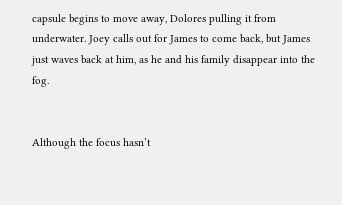capsule begins to move away, Dolores pulling it from underwater. Joey calls out for James to come back, but James just waves back at him, as he and his family disappear into the fog.


Although the focus hasn’t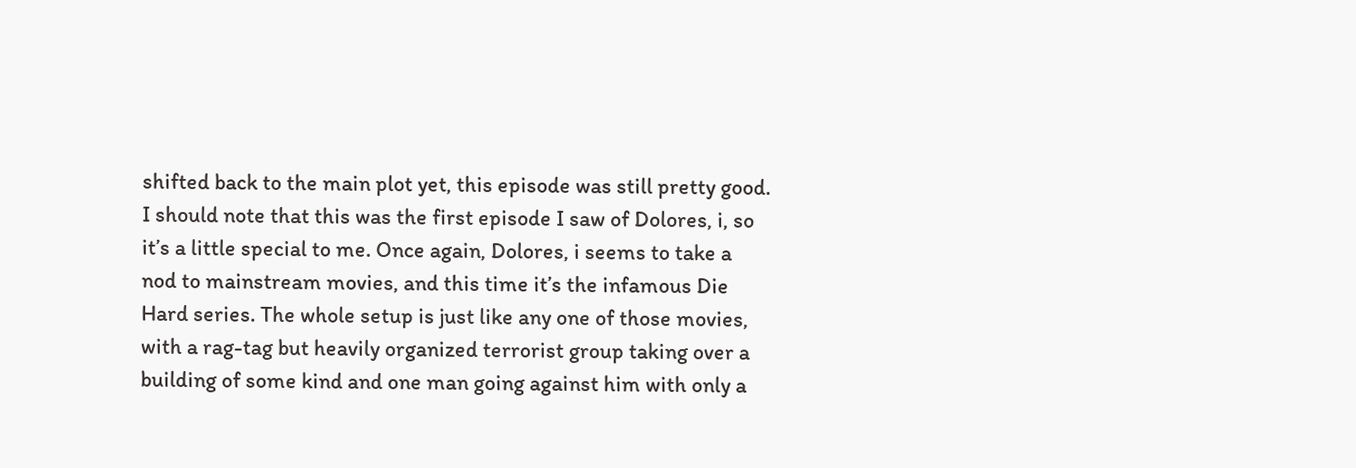shifted back to the main plot yet, this episode was still pretty good. I should note that this was the first episode I saw of Dolores, i, so it’s a little special to me. Once again, Dolores, i seems to take a nod to mainstream movies, and this time it’s the infamous Die Hard series. The whole setup is just like any one of those movies, with a rag-tag but heavily organized terrorist group taking over a building of some kind and one man going against him with only a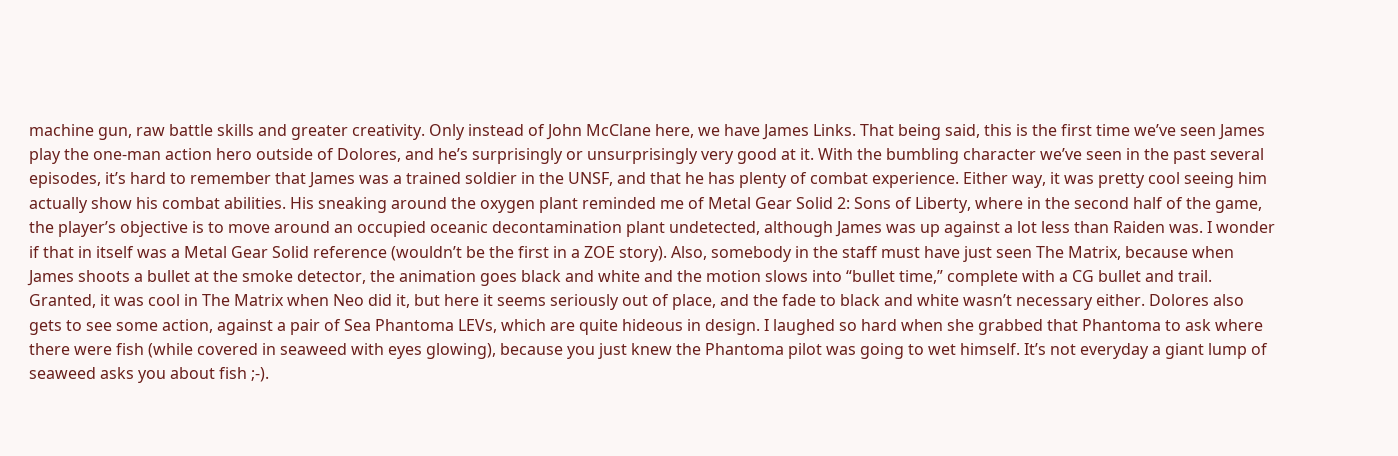machine gun, raw battle skills and greater creativity. Only instead of John McClane here, we have James Links. That being said, this is the first time we’ve seen James play the one-man action hero outside of Dolores, and he’s surprisingly or unsurprisingly very good at it. With the bumbling character we’ve seen in the past several episodes, it’s hard to remember that James was a trained soldier in the UNSF, and that he has plenty of combat experience. Either way, it was pretty cool seeing him actually show his combat abilities. His sneaking around the oxygen plant reminded me of Metal Gear Solid 2: Sons of Liberty, where in the second half of the game, the player’s objective is to move around an occupied oceanic decontamination plant undetected, although James was up against a lot less than Raiden was. I wonder if that in itself was a Metal Gear Solid reference (wouldn’t be the first in a ZOE story). Also, somebody in the staff must have just seen The Matrix, because when James shoots a bullet at the smoke detector, the animation goes black and white and the motion slows into “bullet time,” complete with a CG bullet and trail. Granted, it was cool in The Matrix when Neo did it, but here it seems seriously out of place, and the fade to black and white wasn’t necessary either. Dolores also gets to see some action, against a pair of Sea Phantoma LEVs, which are quite hideous in design. I laughed so hard when she grabbed that Phantoma to ask where there were fish (while covered in seaweed with eyes glowing), because you just knew the Phantoma pilot was going to wet himself. It’s not everyday a giant lump of seaweed asks you about fish ;-).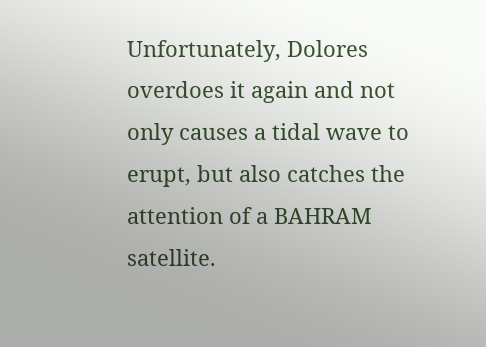Unfortunately, Dolores overdoes it again and not only causes a tidal wave to erupt, but also catches the attention of a BAHRAM satellite.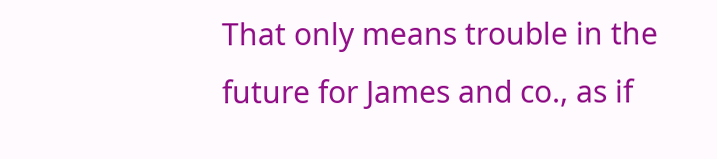That only means trouble in the future for James and co., as if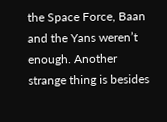the Space Force, Baan and the Yans weren’t enough. Another strange thing is besides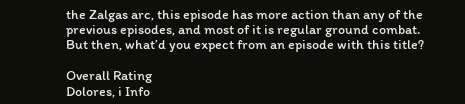the Zalgas arc, this episode has more action than any of the previous episodes, and most of it is regular ground combat. But then, what’d you expect from an episode with this title?

Overall Rating
Dolores, i Info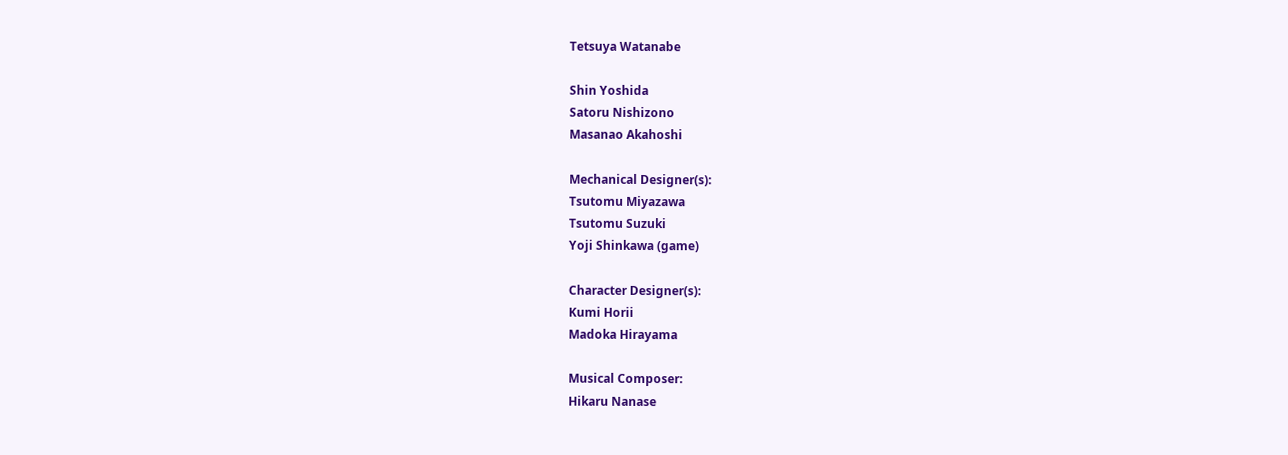Tetsuya Watanabe

Shin Yoshida
Satoru Nishizono
Masanao Akahoshi

Mechanical Designer(s):
Tsutomu Miyazawa
Tsutomu Suzuki
Yoji Shinkawa (game)

Character Designer(s):
Kumi Horii
Madoka Hirayama

Musical Composer:
Hikaru Nanase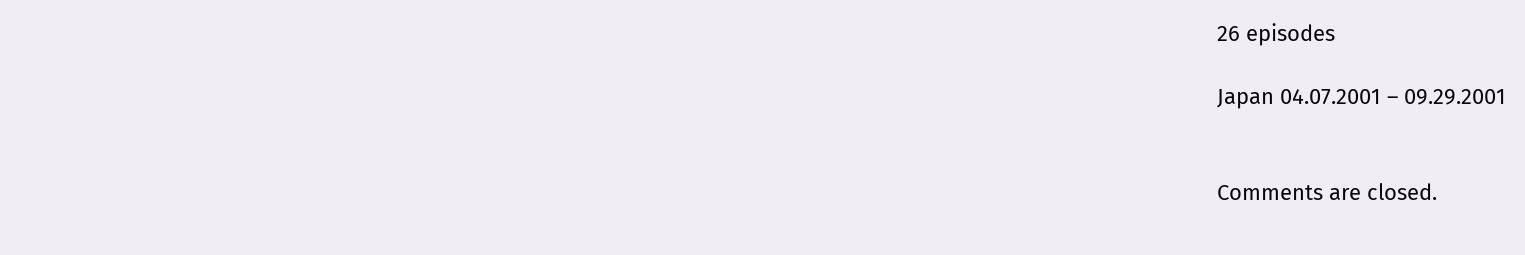26 episodes

Japan 04.07.2001 – 09.29.2001


Comments are closed.